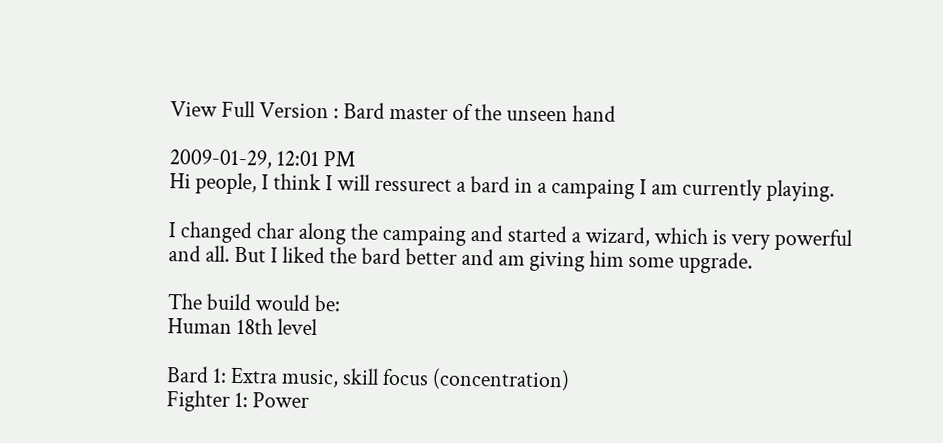View Full Version : Bard master of the unseen hand

2009-01-29, 12:01 PM
Hi people, I think I will ressurect a bard in a campaing I am currently playing.

I changed char along the campaing and started a wizard, which is very powerful and all. But I liked the bard better and am giving him some upgrade.

The build would be:
Human 18th level

Bard 1: Extra music, skill focus (concentration)
Fighter 1: Power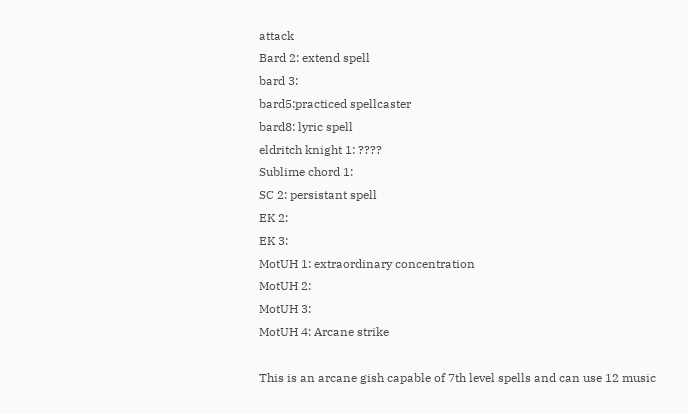attack
Bard 2: extend spell
bard 3:
bard5:practiced spellcaster
bard8: lyric spell
eldritch knight 1: ????
Sublime chord 1:
SC 2: persistant spell
EK 2:
EK 3:
MotUH 1: extraordinary concentration
MotUH 2:
MotUH 3:
MotUH 4: Arcane strike

This is an arcane gish capable of 7th level spells and can use 12 music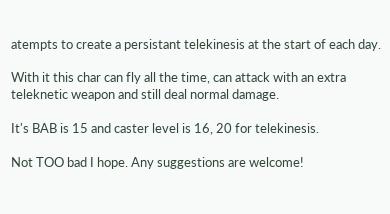atempts to create a persistant telekinesis at the start of each day.

With it this char can fly all the time, can attack with an extra teleknetic weapon and still deal normal damage.

It's BAB is 15 and caster level is 16, 20 for telekinesis.

Not TOO bad I hope. Any suggestions are welcome!